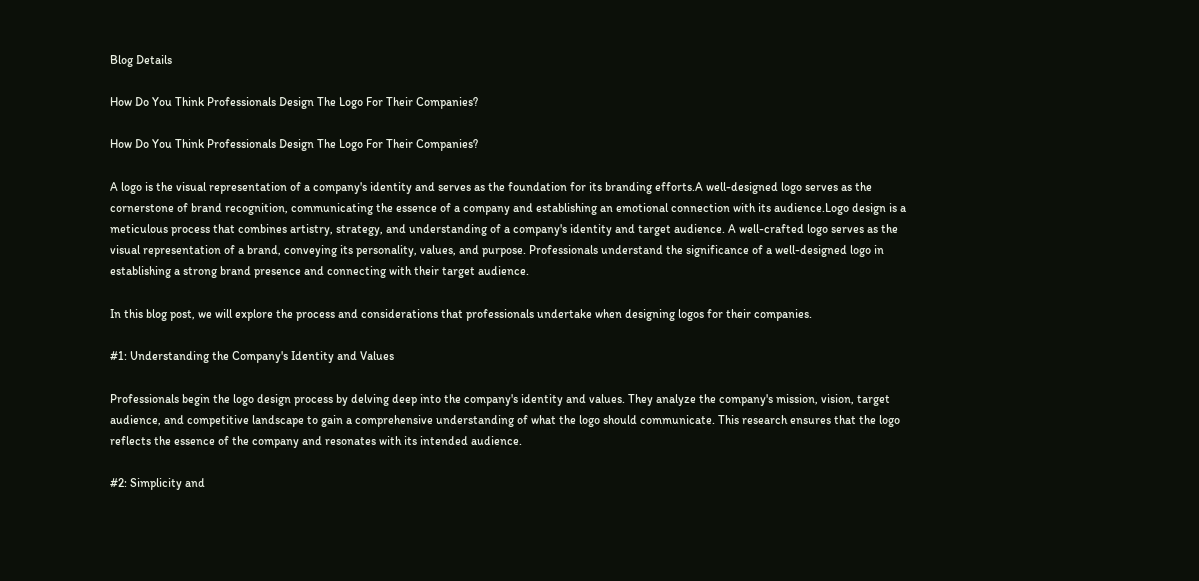Blog Details

How Do You Think Professionals Design The Logo For Their Companies?

How Do You Think Professionals Design The Logo For Their Companies?

A logo is the visual representation of a company's identity and serves as the foundation for its branding efforts.A well-designed logo serves as the cornerstone of brand recognition, communicating the essence of a company and establishing an emotional connection with its audience.Logo design is a meticulous process that combines artistry, strategy, and understanding of a company's identity and target audience. A well-crafted logo serves as the visual representation of a brand, conveying its personality, values, and purpose. Professionals understand the significance of a well-designed logo in establishing a strong brand presence and connecting with their target audience.

In this blog post, we will explore the process and considerations that professionals undertake when designing logos for their companies.

#1: Understanding the Company's Identity and Values

Professionals begin the logo design process by delving deep into the company's identity and values. They analyze the company's mission, vision, target audience, and competitive landscape to gain a comprehensive understanding of what the logo should communicate. This research ensures that the logo reflects the essence of the company and resonates with its intended audience.

#2: Simplicity and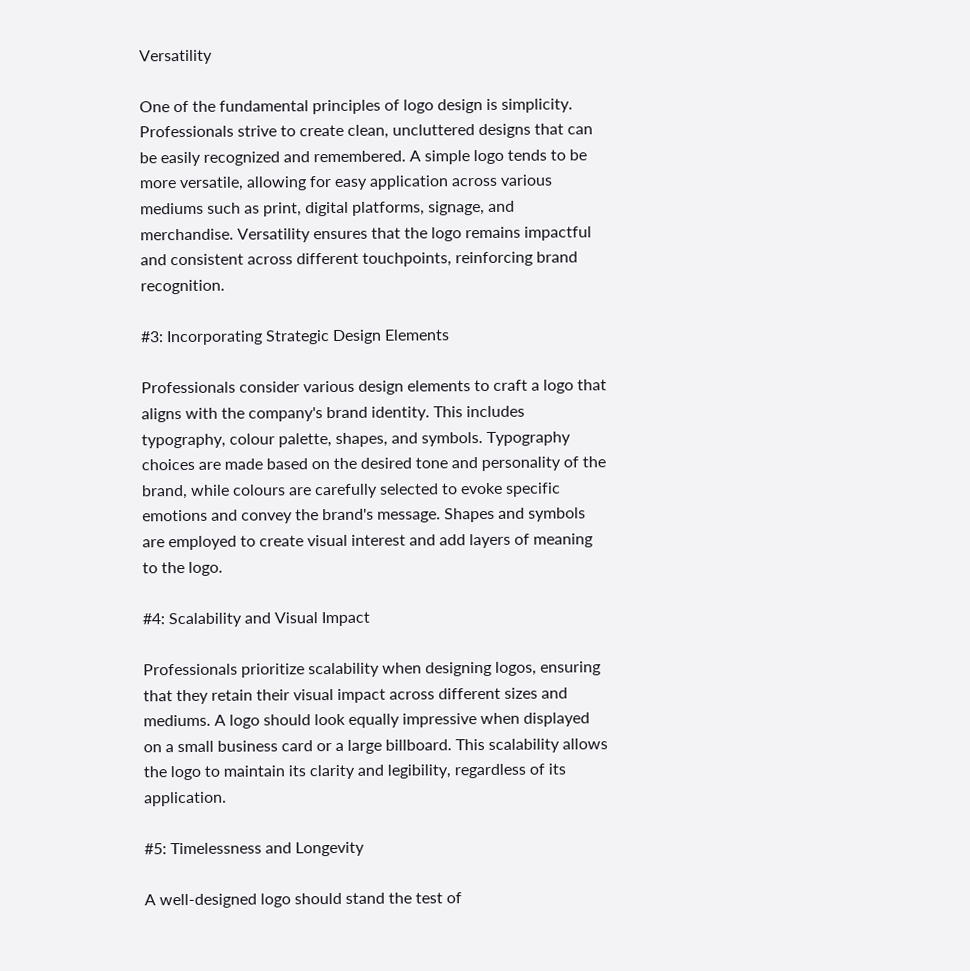Versatility

One of the fundamental principles of logo design is simplicity. Professionals strive to create clean, uncluttered designs that can be easily recognized and remembered. A simple logo tends to be more versatile, allowing for easy application across various mediums such as print, digital platforms, signage, and merchandise. Versatility ensures that the logo remains impactful and consistent across different touchpoints, reinforcing brand recognition.

#3: Incorporating Strategic Design Elements

Professionals consider various design elements to craft a logo that aligns with the company's brand identity. This includes typography, colour palette, shapes, and symbols. Typography choices are made based on the desired tone and personality of the brand, while colours are carefully selected to evoke specific emotions and convey the brand's message. Shapes and symbols are employed to create visual interest and add layers of meaning to the logo.

#4: Scalability and Visual Impact

Professionals prioritize scalability when designing logos, ensuring that they retain their visual impact across different sizes and mediums. A logo should look equally impressive when displayed on a small business card or a large billboard. This scalability allows the logo to maintain its clarity and legibility, regardless of its application.

#5: Timelessness and Longevity

A well-designed logo should stand the test of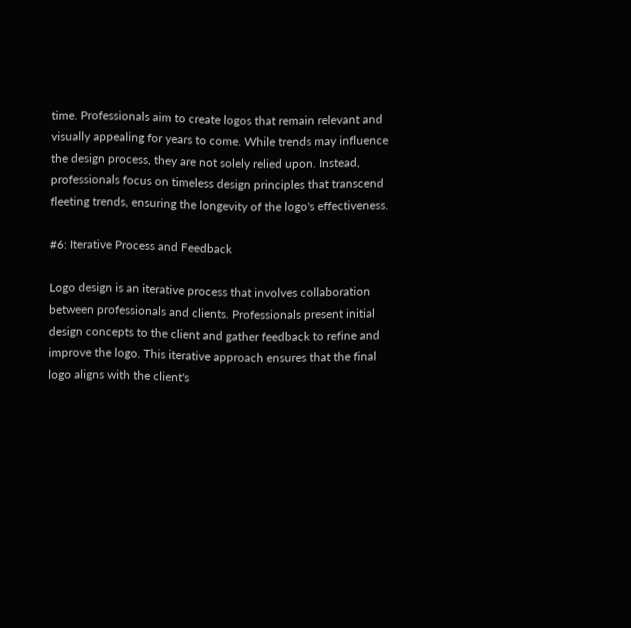time. Professionals aim to create logos that remain relevant and visually appealing for years to come. While trends may influence the design process, they are not solely relied upon. Instead, professionals focus on timeless design principles that transcend fleeting trends, ensuring the longevity of the logo's effectiveness.

#6: Iterative Process and Feedback

Logo design is an iterative process that involves collaboration between professionals and clients. Professionals present initial design concepts to the client and gather feedback to refine and improve the logo. This iterative approach ensures that the final logo aligns with the client's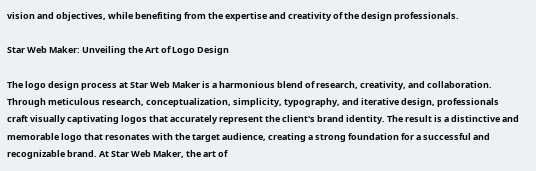vision and objectives, while benefiting from the expertise and creativity of the design professionals.

Star Web Maker: Unveiling the Art of Logo Design

The logo design process at Star Web Maker is a harmonious blend of research, creativity, and collaboration. Through meticulous research, conceptualization, simplicity, typography, and iterative design, professionals craft visually captivating logos that accurately represent the client's brand identity. The result is a distinctive and memorable logo that resonates with the target audience, creating a strong foundation for a successful and recognizable brand. At Star Web Maker, the art of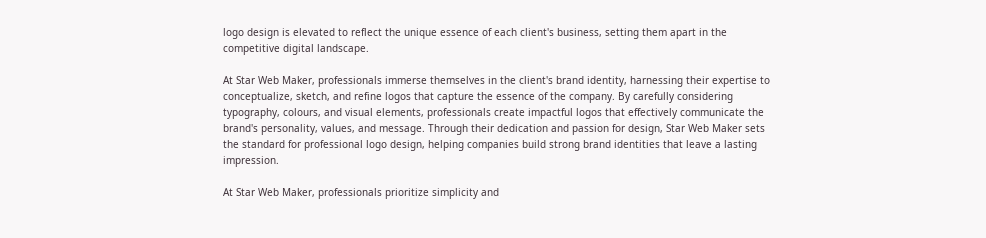logo design is elevated to reflect the unique essence of each client's business, setting them apart in the competitive digital landscape.

At Star Web Maker, professionals immerse themselves in the client's brand identity, harnessing their expertise to conceptualize, sketch, and refine logos that capture the essence of the company. By carefully considering typography, colours, and visual elements, professionals create impactful logos that effectively communicate the brand's personality, values, and message. Through their dedication and passion for design, Star Web Maker sets the standard for professional logo design, helping companies build strong brand identities that leave a lasting impression.

At Star Web Maker, professionals prioritize simplicity and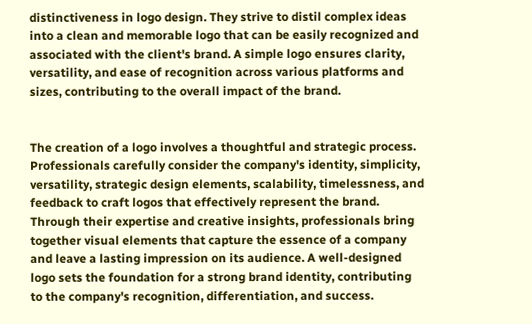distinctiveness in logo design. They strive to distil complex ideas into a clean and memorable logo that can be easily recognized and associated with the client's brand. A simple logo ensures clarity, versatility, and ease of recognition across various platforms and sizes, contributing to the overall impact of the brand.


The creation of a logo involves a thoughtful and strategic process. Professionals carefully consider the company's identity, simplicity, versatility, strategic design elements, scalability, timelessness, and feedback to craft logos that effectively represent the brand. Through their expertise and creative insights, professionals bring together visual elements that capture the essence of a company and leave a lasting impression on its audience. A well-designed logo sets the foundation for a strong brand identity, contributing to the company's recognition, differentiation, and success.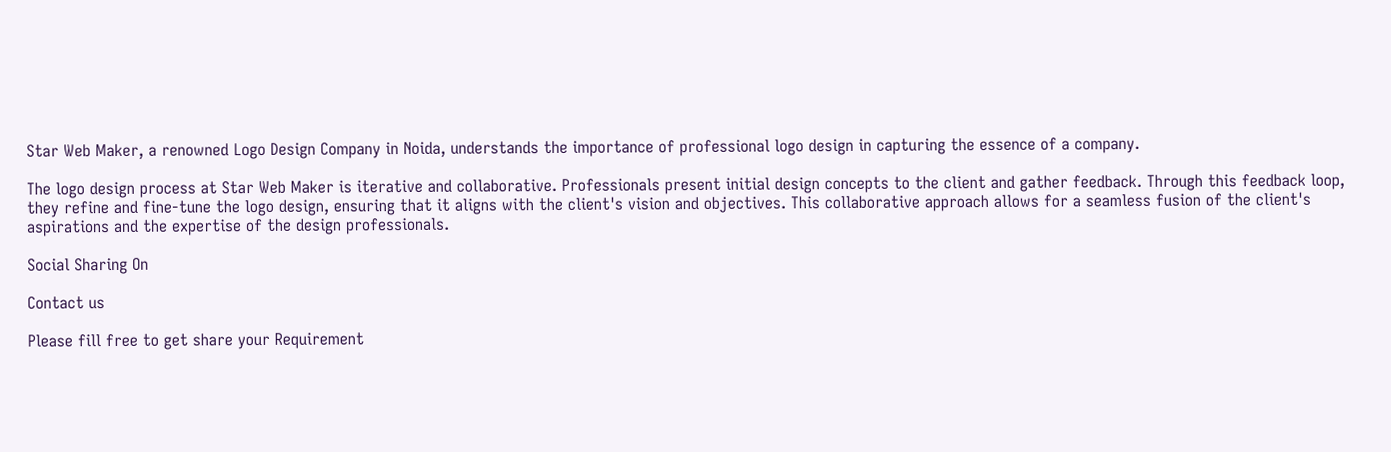Star Web Maker, a renowned Logo Design Company in Noida, understands the importance of professional logo design in capturing the essence of a company.

The logo design process at Star Web Maker is iterative and collaborative. Professionals present initial design concepts to the client and gather feedback. Through this feedback loop, they refine and fine-tune the logo design, ensuring that it aligns with the client's vision and objectives. This collaborative approach allows for a seamless fusion of the client's aspirations and the expertise of the design professionals.

Social Sharing On

Contact us

Please fill free to get share your Requirement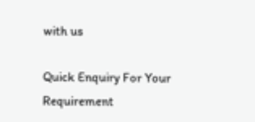with us

Quick Enquiry For Your Requirement